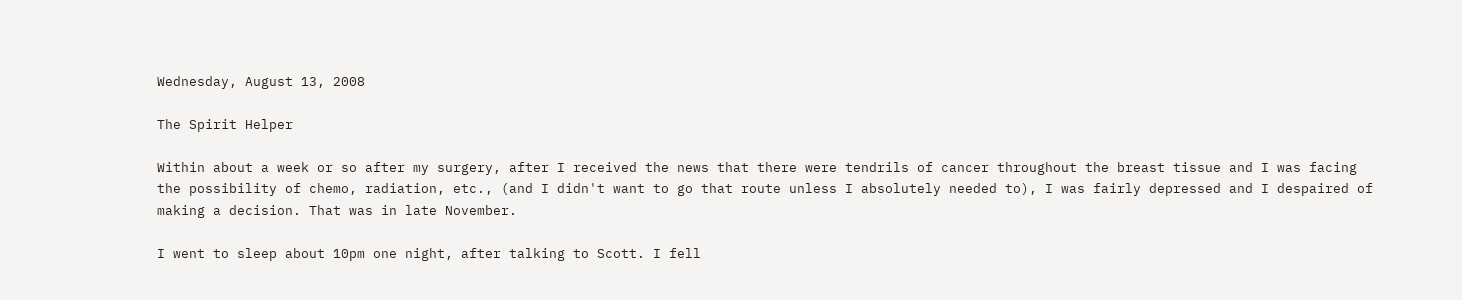Wednesday, August 13, 2008

The Spirit Helper

Within about a week or so after my surgery, after I received the news that there were tendrils of cancer throughout the breast tissue and I was facing the possibility of chemo, radiation, etc., (and I didn't want to go that route unless I absolutely needed to), I was fairly depressed and I despaired of making a decision. That was in late November.

I went to sleep about 10pm one night, after talking to Scott. I fell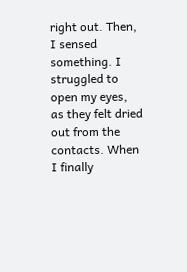right out. Then, I sensed something. I struggled to open my eyes, as they felt dried out from the contacts. When I finally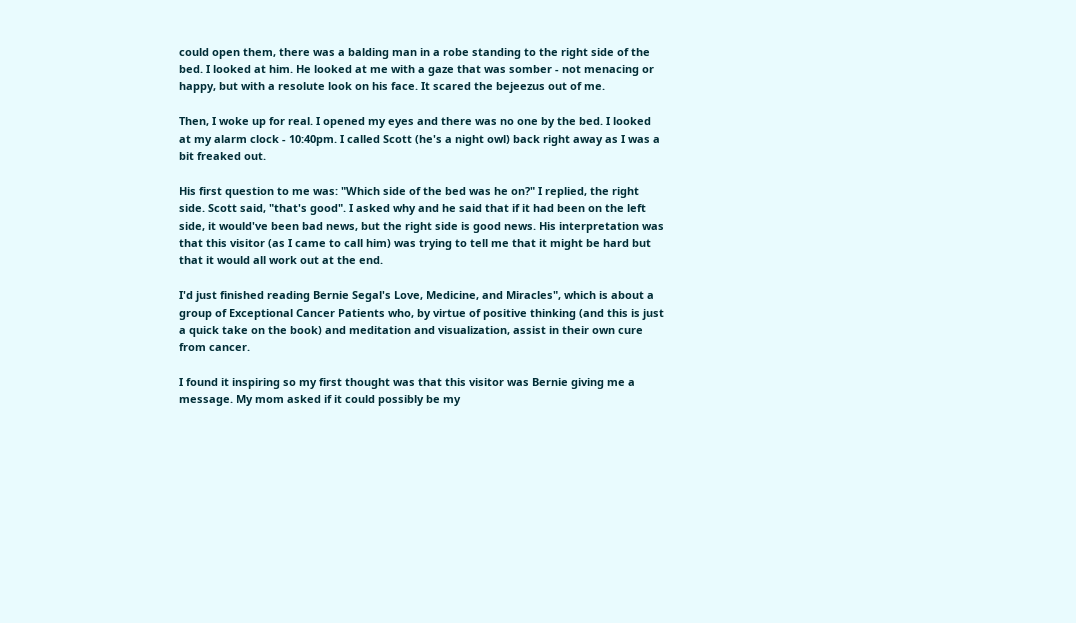could open them, there was a balding man in a robe standing to the right side of the bed. I looked at him. He looked at me with a gaze that was somber - not menacing or happy, but with a resolute look on his face. It scared the bejeezus out of me.

Then, I woke up for real. I opened my eyes and there was no one by the bed. I looked at my alarm clock - 10:40pm. I called Scott (he's a night owl) back right away as I was a bit freaked out.

His first question to me was: "Which side of the bed was he on?" I replied, the right side. Scott said, "that's good". I asked why and he said that if it had been on the left side, it would've been bad news, but the right side is good news. His interpretation was that this visitor (as I came to call him) was trying to tell me that it might be hard but that it would all work out at the end.

I'd just finished reading Bernie Segal's Love, Medicine, and Miracles", which is about a group of Exceptional Cancer Patients who, by virtue of positive thinking (and this is just a quick take on the book) and meditation and visualization, assist in their own cure from cancer.

I found it inspiring so my first thought was that this visitor was Bernie giving me a message. My mom asked if it could possibly be my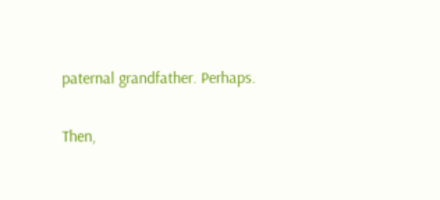paternal grandfather. Perhaps.

Then,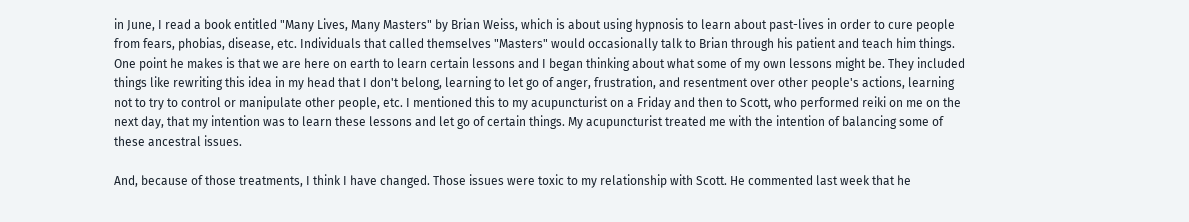in June, I read a book entitled "Many Lives, Many Masters" by Brian Weiss, which is about using hypnosis to learn about past-lives in order to cure people from fears, phobias, disease, etc. Individuals that called themselves "Masters" would occasionally talk to Brian through his patient and teach him things. One point he makes is that we are here on earth to learn certain lessons and I began thinking about what some of my own lessons might be. They included things like rewriting this idea in my head that I don't belong, learning to let go of anger, frustration, and resentment over other people's actions, learning not to try to control or manipulate other people, etc. I mentioned this to my acupuncturist on a Friday and then to Scott, who performed reiki on me on the next day, that my intention was to learn these lessons and let go of certain things. My acupuncturist treated me with the intention of balancing some of these ancestral issues.

And, because of those treatments, I think I have changed. Those issues were toxic to my relationship with Scott. He commented last week that he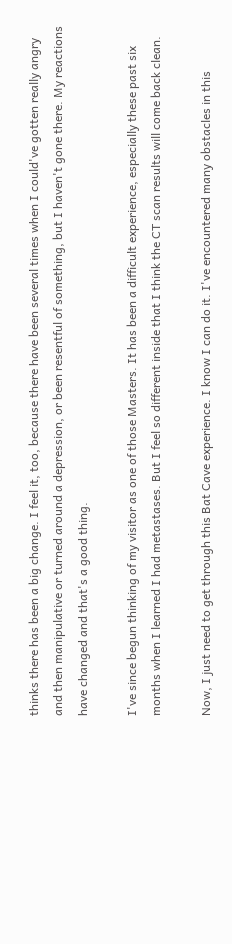thinks there has been a big change. I feel it, too, because there have been several times when I could've gotten really angry and then manipulative or turned around a depression, or been resentful of something, but I haven't gone there. My reactions have changed and that's a good thing.

I've since begun thinking of my visitor as one of those Masters. It has been a difficult experience, especially these past six months when I learned I had metastases. But I feel so different inside that I think the CT scan results will come back clean.

Now, I just need to get through this Bat Cave experience. I know I can do it. I've encountered many obstacles in this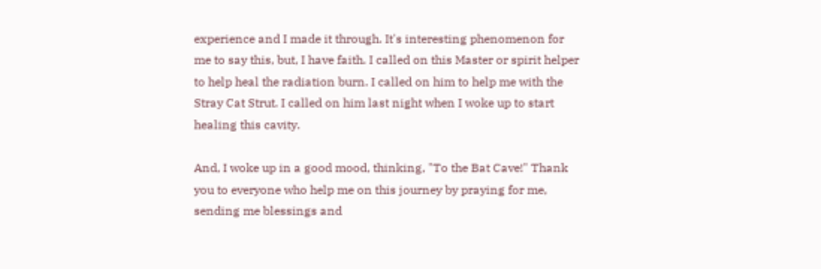experience and I made it through. It's interesting phenomenon for me to say this, but, I have faith. I called on this Master or spirit helper to help heal the radiation burn. I called on him to help me with the Stray Cat Strut. I called on him last night when I woke up to start healing this cavity.

And, I woke up in a good mood, thinking, "To the Bat Cave!" Thank you to everyone who help me on this journey by praying for me, sending me blessings and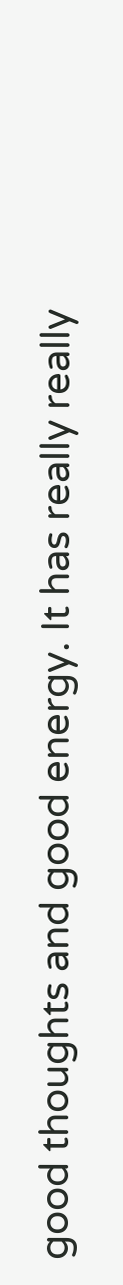good thoughts and good energy. It has really really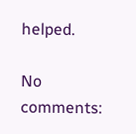helped.

No comments: